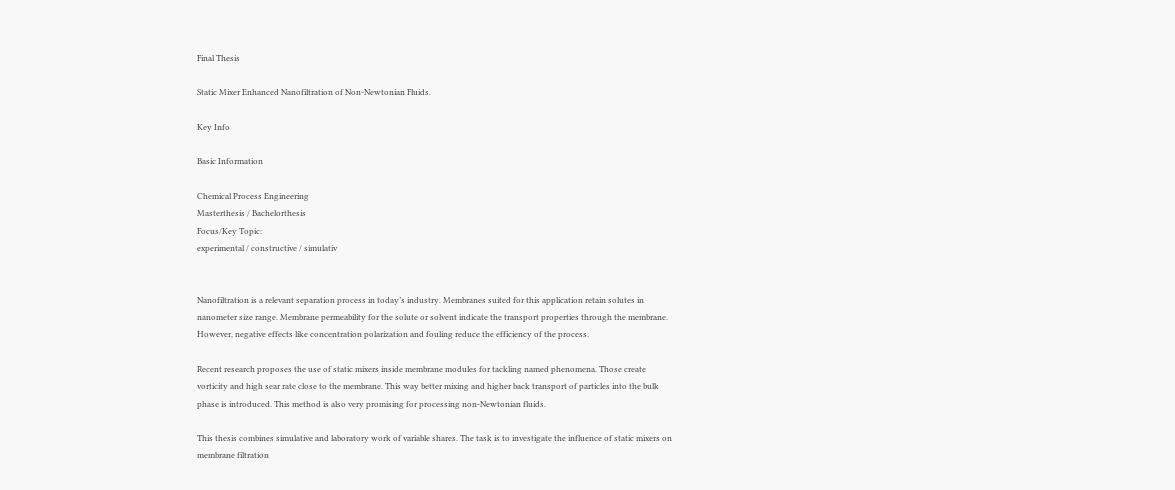Final Thesis

Static Mixer Enhanced Nanofiltration of Non-Newtonian Fluids.

Key Info

Basic Information

Chemical Process Engineering
Masterthesis / Bachelorthesis
Focus/Key Topic:
experimental / constructive / simulativ


Nanofiltration is a relevant separation process in today’s industry. Membranes suited for this application retain solutes in nanometer size range. Membrane permeability for the solute or solvent indicate the transport properties through the membrane. However, negative effects like concentration polarization and fouling reduce the efficiency of the process.

Recent research proposes the use of static mixers inside membrane modules for tackling named phenomena. Those create vorticity and high sear rate close to the membrane. This way better mixing and higher back transport of particles into the bulk phase is introduced. This method is also very promising for processing non-Newtonian fluids.

This thesis combines simulative and laboratory work of variable shares. The task is to investigate the influence of static mixers on membrane filtration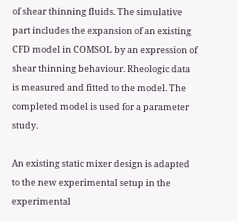of shear thinning fluids. The simulative part includes the expansion of an existing CFD model in COMSOL by an expression of shear thinning behaviour. Rheologic data is measured and fitted to the model. The completed model is used for a parameter study.

An existing static mixer design is adapted to the new experimental setup in the experimental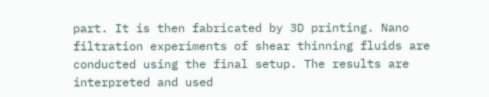part. It is then fabricated by 3D printing. Nano filtration experiments of shear thinning fluids are conducted using the final setup. The results are interpreted and used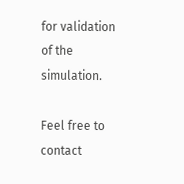for validation of the simulation.

Feel free to contact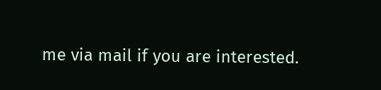me via mail if you are interested.